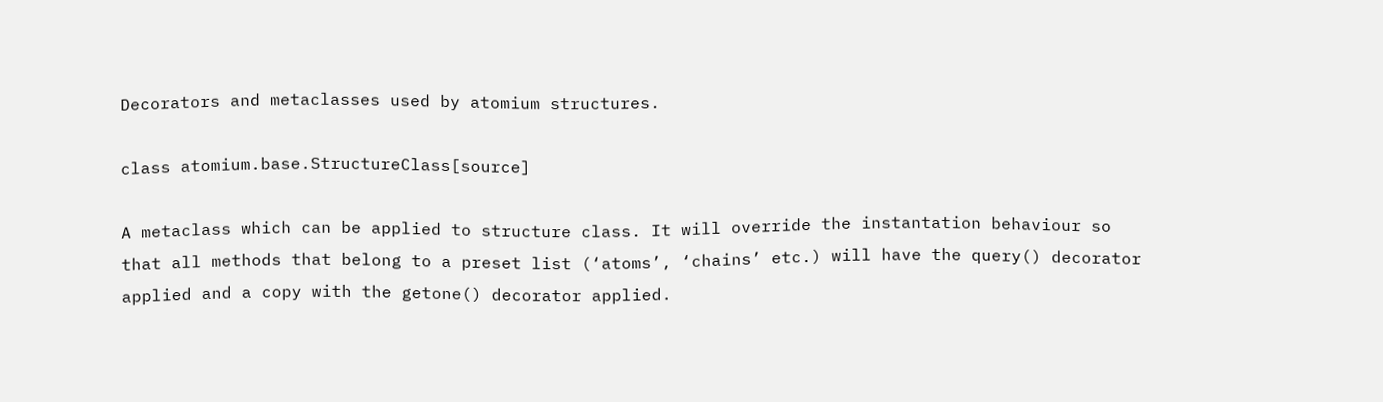Decorators and metaclasses used by atomium structures.

class atomium.base.StructureClass[source]

A metaclass which can be applied to structure class. It will override the instantation behaviour so that all methods that belong to a preset list (‘atoms’, ‘chains’ etc.) will have the query() decorator applied and a copy with the getone() decorator applied.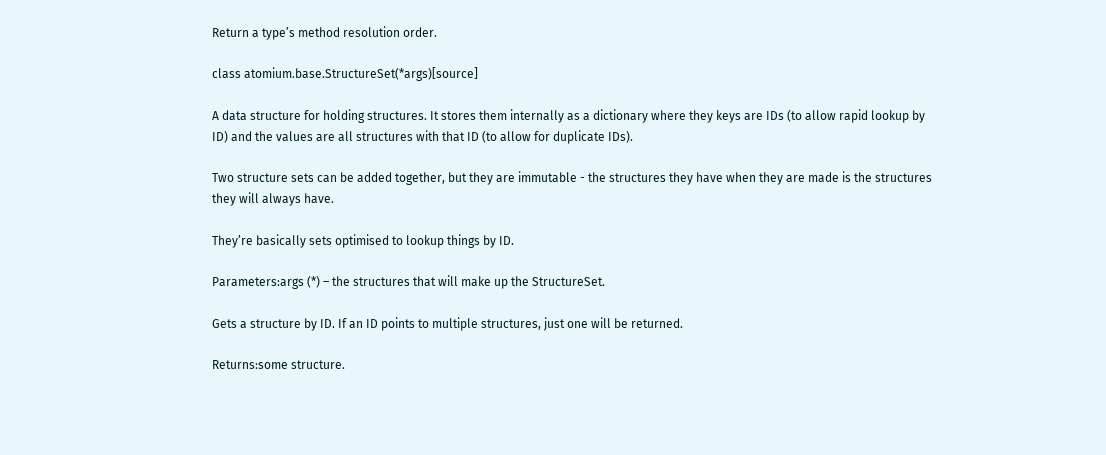Return a type’s method resolution order.

class atomium.base.StructureSet(*args)[source]

A data structure for holding structures. It stores them internally as a dictionary where they keys are IDs (to allow rapid lookup by ID) and the values are all structures with that ID (to allow for duplicate IDs).

Two structure sets can be added together, but they are immutable - the structures they have when they are made is the structures they will always have.

They’re basically sets optimised to lookup things by ID.

Parameters:args (*) – the structures that will make up the StructureSet.

Gets a structure by ID. If an ID points to multiple structures, just one will be returned.

Returns:some structure.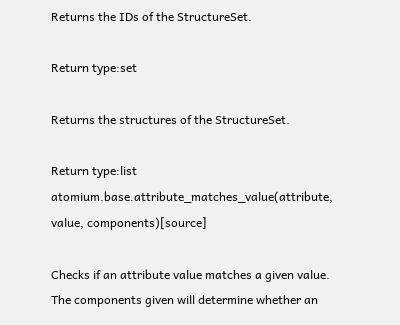Returns the IDs of the StructureSet.

Return type:set

Returns the structures of the StructureSet.

Return type:list
atomium.base.attribute_matches_value(attribute, value, components)[source]

Checks if an attribute value matches a given value. The components given will determine whether an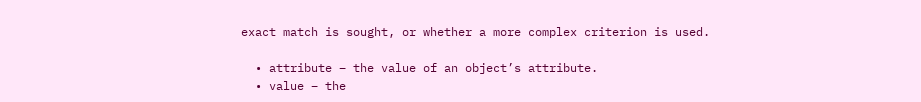exact match is sought, or whether a more complex criterion is used.

  • attribute – the value of an object’s attribute.
  • value – the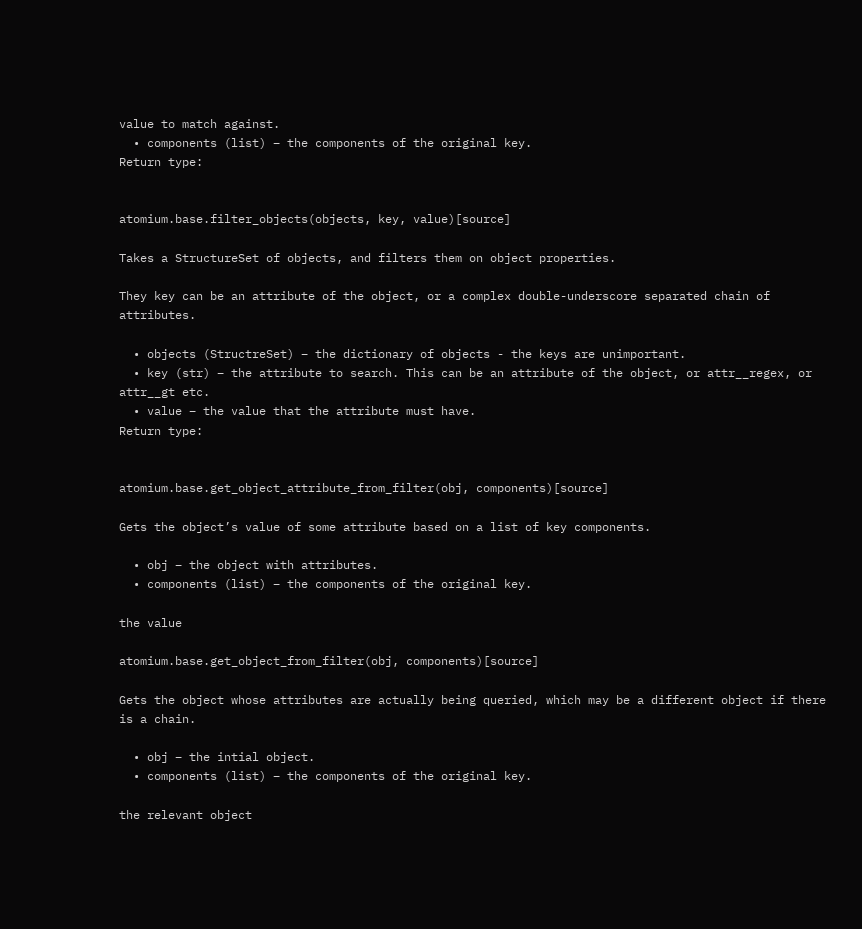value to match against.
  • components (list) – the components of the original key.
Return type:


atomium.base.filter_objects(objects, key, value)[source]

Takes a StructureSet of objects, and filters them on object properties.

They key can be an attribute of the object, or a complex double-underscore separated chain of attributes.

  • objects (StructreSet) – the dictionary of objects - the keys are unimportant.
  • key (str) – the attribute to search. This can be an attribute of the object, or attr__regex, or attr__gt etc.
  • value – the value that the attribute must have.
Return type:


atomium.base.get_object_attribute_from_filter(obj, components)[source]

Gets the object’s value of some attribute based on a list of key components.

  • obj – the object with attributes.
  • components (list) – the components of the original key.

the value

atomium.base.get_object_from_filter(obj, components)[source]

Gets the object whose attributes are actually being queried, which may be a different object if there is a chain.

  • obj – the intial object.
  • components (list) – the components of the original key.

the relevant object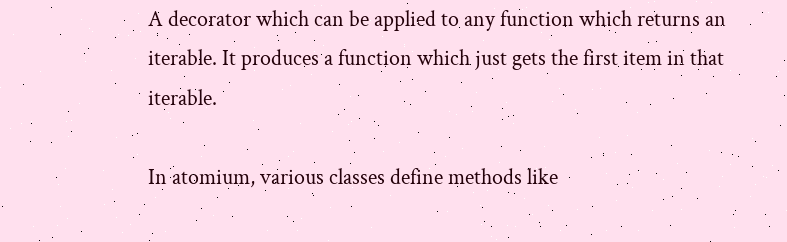A decorator which can be applied to any function which returns an iterable. It produces a function which just gets the first item in that iterable.

In atomium, various classes define methods like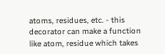atoms, residues, etc. - this decorator can make a function like atom, residue which takes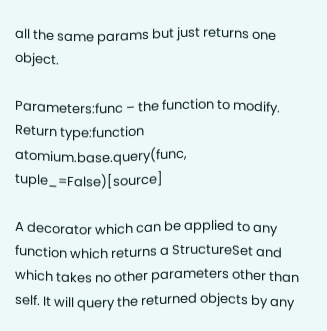all the same params but just returns one object.

Parameters:func – the function to modify.
Return type:function
atomium.base.query(func, tuple_=False)[source]

A decorator which can be applied to any function which returns a StructureSet and which takes no other parameters other than self. It will query the returned objects by any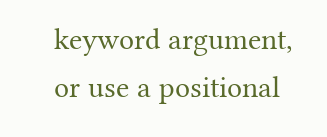keyword argument, or use a positional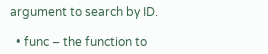argument to search by ID.

  • func – the function to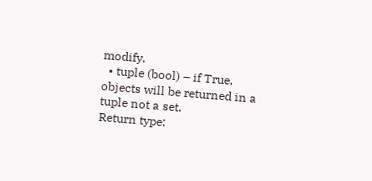modify.
  • tuple (bool) – if True, objects will be returned in a tuple not a set.
Return type: